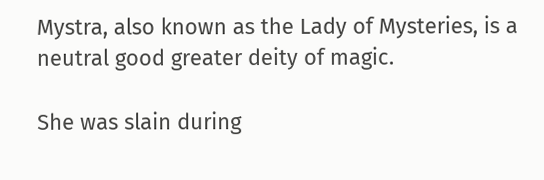Mystra, also known as the Lady of Mysteries, is a neutral good greater deity of magic.

She was slain during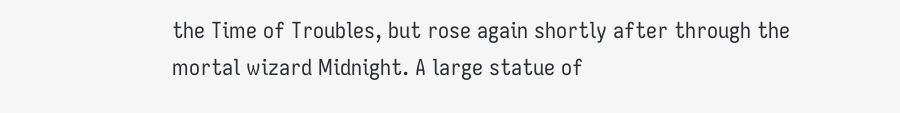the Time of Troubles, but rose again shortly after through the mortal wizard Midnight. A large statue of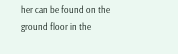her can be found on the ground floor in the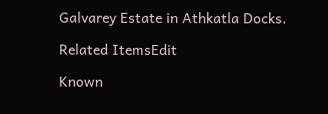Galvarey Estate in Athkatla Docks.

Related ItemsEdit

Known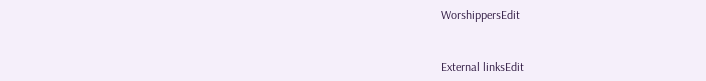WorshippersEdit


External linksEdit